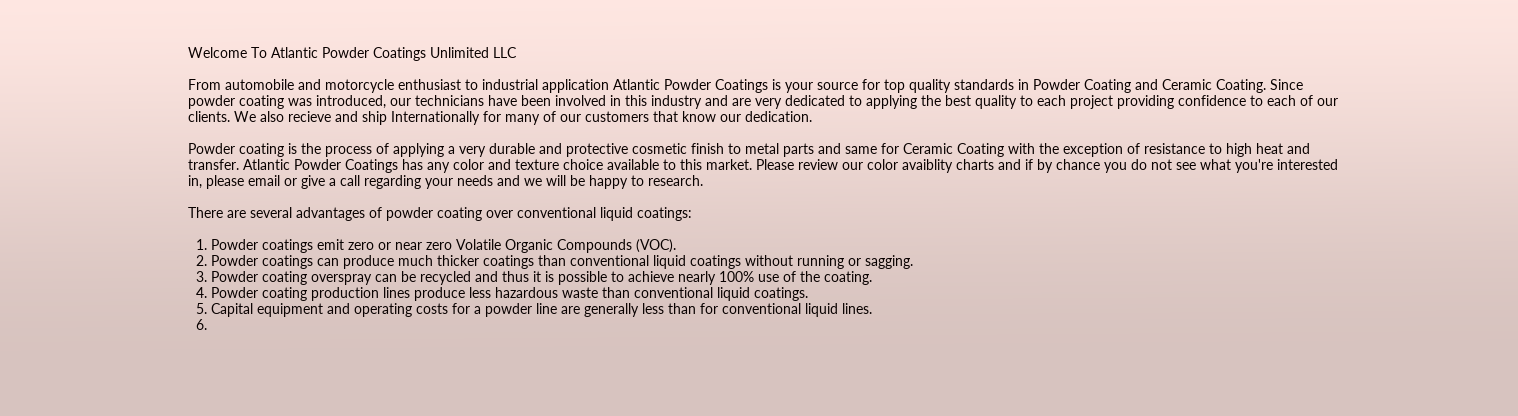Welcome To Atlantic Powder Coatings Unlimited LLC

From automobile and motorcycle enthusiast to industrial application Atlantic Powder Coatings is your source for top quality standards in Powder Coating and Ceramic Coating. Since powder coating was introduced, our technicians have been involved in this industry and are very dedicated to applying the best quality to each project providing confidence to each of our clients. We also recieve and ship Internationally for many of our customers that know our dedication.

Powder coating is the process of applying a very durable and protective cosmetic finish to metal parts and same for Ceramic Coating with the exception of resistance to high heat and transfer. Atlantic Powder Coatings has any color and texture choice available to this market. Please review our color avaiblity charts and if by chance you do not see what you're interested in, please email or give a call regarding your needs and we will be happy to research.

There are several advantages of powder coating over conventional liquid coatings:

  1. Powder coatings emit zero or near zero Volatile Organic Compounds (VOC).
  2. Powder coatings can produce much thicker coatings than conventional liquid coatings without running or sagging.
  3. Powder coating overspray can be recycled and thus it is possible to achieve nearly 100% use of the coating.
  4. Powder coating production lines produce less hazardous waste than conventional liquid coatings.
  5. Capital equipment and operating costs for a powder line are generally less than for conventional liquid lines.
  6.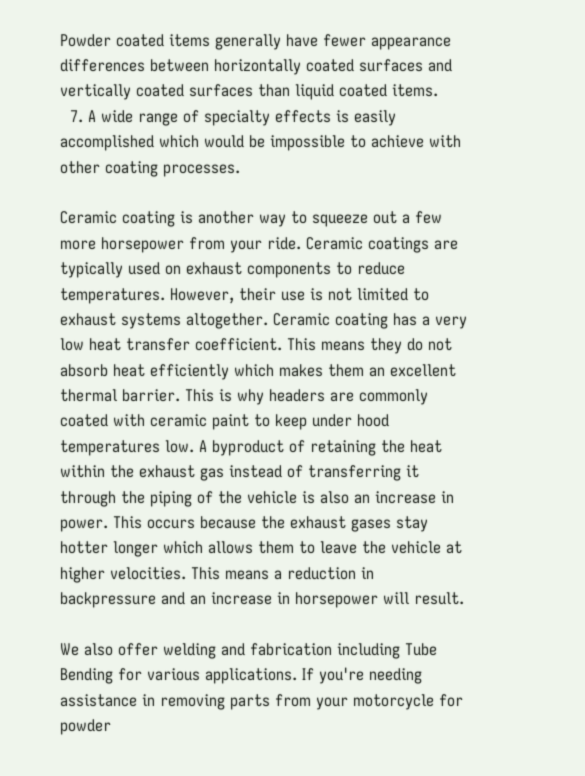Powder coated items generally have fewer appearance differences between horizontally coated surfaces and vertically coated surfaces than liquid coated items.
  7. A wide range of specialty effects is easily accomplished which would be impossible to achieve with other coating processes.

Ceramic coating is another way to squeeze out a few more horsepower from your ride. Ceramic coatings are typically used on exhaust components to reduce temperatures. However, their use is not limited to exhaust systems altogether. Ceramic coating has a very low heat transfer coefficient. This means they do not absorb heat efficiently which makes them an excellent thermal barrier. This is why headers are commonly coated with ceramic paint to keep under hood temperatures low. A byproduct of retaining the heat within the exhaust gas instead of transferring it through the piping of the vehicle is also an increase in power. This occurs because the exhaust gases stay hotter longer which allows them to leave the vehicle at higher velocities. This means a reduction in backpressure and an increase in horsepower will result.

We also offer welding and fabrication including Tube Bending for various applications. If you're needing assistance in removing parts from your motorcycle for powder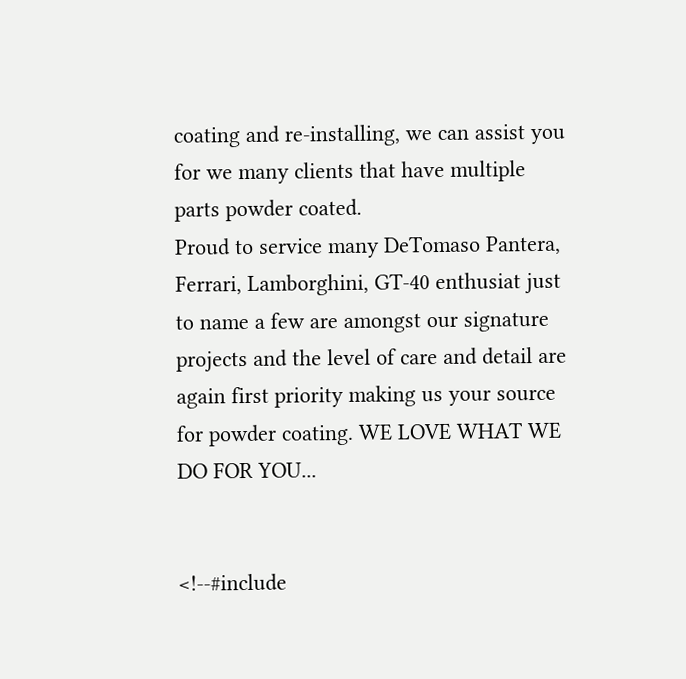coating and re-installing, we can assist you for we many clients that have multiple parts powder coated.
Proud to service many DeTomaso Pantera, Ferrari, Lamborghini, GT-40 enthusiat just to name a few are amongst our signature projects and the level of care and detail are again first priority making us your source for powder coating. WE LOVE WHAT WE DO FOR YOU...


<!--#include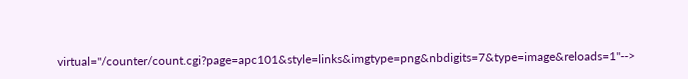virtual="/counter/count.cgi?page=apc101&style=links&imgtype=png&nbdigits=7&type=image&reloads=1"-->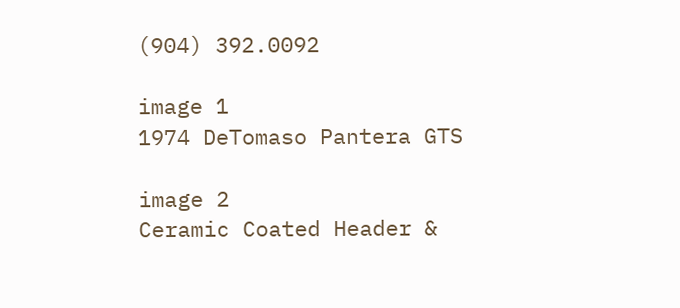(904) 392.0092

image 1
1974 DeTomaso Pantera GTS

image 2
Ceramic Coated Header &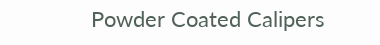Powder Coated Calipers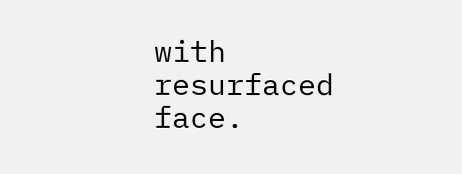with resurfaced face.